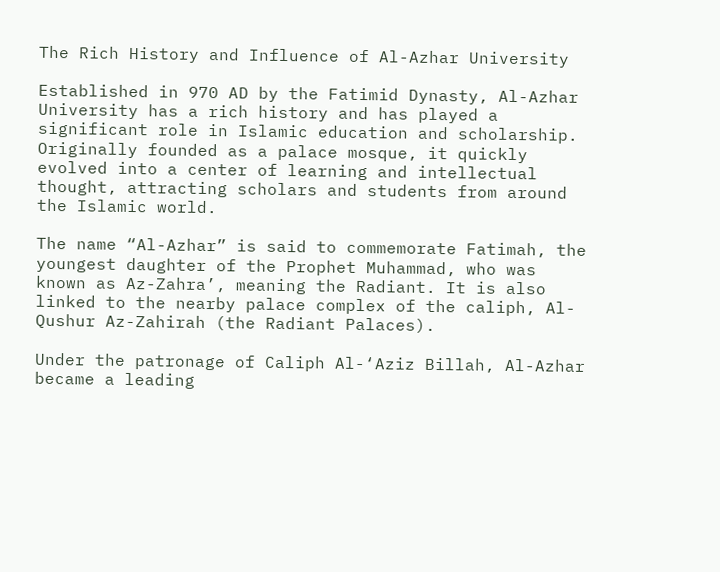The Rich History and Influence of Al-Azhar University

Established in 970 AD by the Fatimid Dynasty, Al-Azhar University has a rich history and has played a significant role in Islamic education and scholarship. Originally founded as a palace mosque, it quickly evolved into a center of learning and intellectual thought, attracting scholars and students from around the Islamic world.

The name “Al-Azhar” is said to commemorate Fatimah, the youngest daughter of the Prophet Muhammad, who was known as Az-Zahra’, meaning the Radiant. It is also linked to the nearby palace complex of the caliph, Al-Qushur Az-Zahirah (the Radiant Palaces).

Under the patronage of Caliph Al-‘Aziz Billah, Al-Azhar became a leading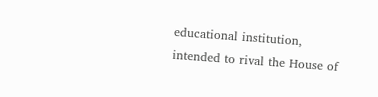educational institution, intended to rival the House of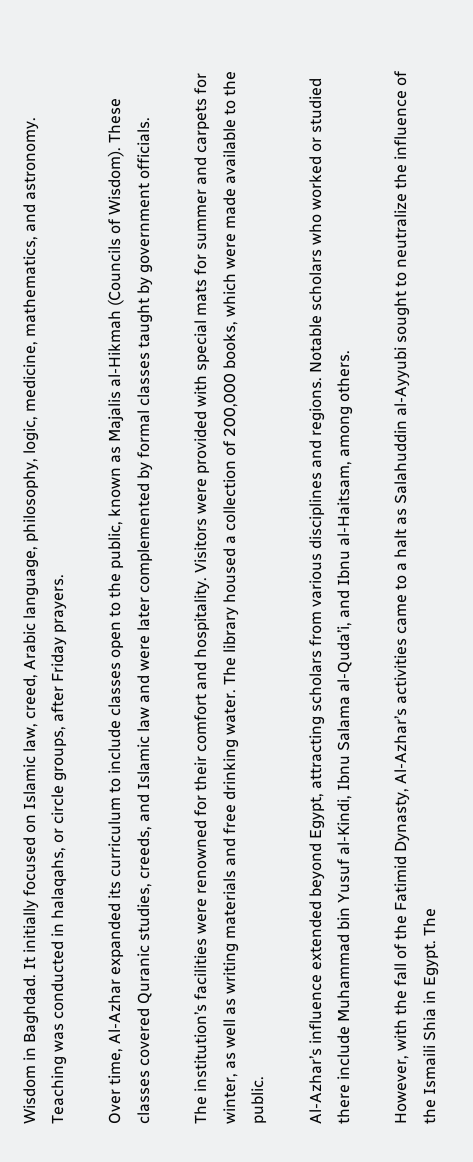Wisdom in Baghdad. It initially focused on Islamic law, creed, Arabic language, philosophy, logic, medicine, mathematics, and astronomy. Teaching was conducted in halaqahs, or circle groups, after Friday prayers.

Over time, Al-Azhar expanded its curriculum to include classes open to the public, known as Majalis al-Hikmah (Councils of Wisdom). These classes covered Quranic studies, creeds, and Islamic law and were later complemented by formal classes taught by government officials.

The institution’s facilities were renowned for their comfort and hospitality. Visitors were provided with special mats for summer and carpets for winter, as well as writing materials and free drinking water. The library housed a collection of 200,000 books, which were made available to the public.

Al-Azhar’s influence extended beyond Egypt, attracting scholars from various disciplines and regions. Notable scholars who worked or studied there include Muhammad bin Yusuf al-Kindi, Ibnu Salama al-Quda’i, and Ibnu al-Haitsam, among others.

However, with the fall of the Fatimid Dynasty, Al-Azhar’s activities came to a halt as Salahuddin al-Ayyubi sought to neutralize the influence of the Ismaili Shia in Egypt. The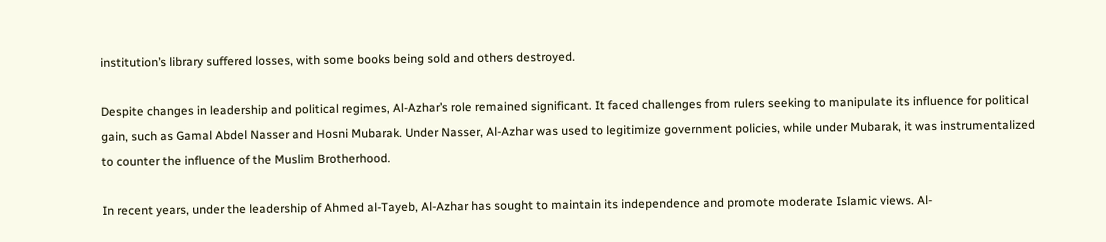institution’s library suffered losses, with some books being sold and others destroyed.

Despite changes in leadership and political regimes, Al-Azhar’s role remained significant. It faced challenges from rulers seeking to manipulate its influence for political gain, such as Gamal Abdel Nasser and Hosni Mubarak. Under Nasser, Al-Azhar was used to legitimize government policies, while under Mubarak, it was instrumentalized to counter the influence of the Muslim Brotherhood.

In recent years, under the leadership of Ahmed al-Tayeb, Al-Azhar has sought to maintain its independence and promote moderate Islamic views. Al-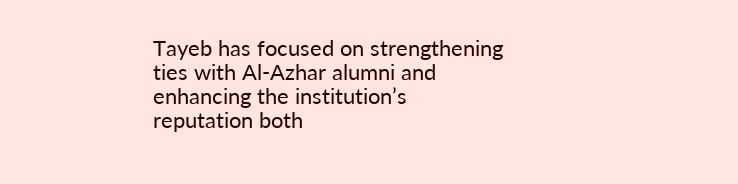Tayeb has focused on strengthening ties with Al-Azhar alumni and enhancing the institution’s reputation both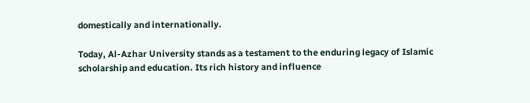domestically and internationally.

Today, Al-Azhar University stands as a testament to the enduring legacy of Islamic scholarship and education. Its rich history and influence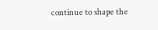continue to shape the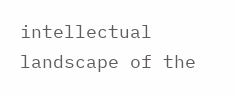intellectual landscape of the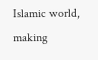Islamic world, making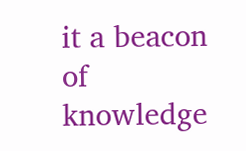it a beacon of knowledge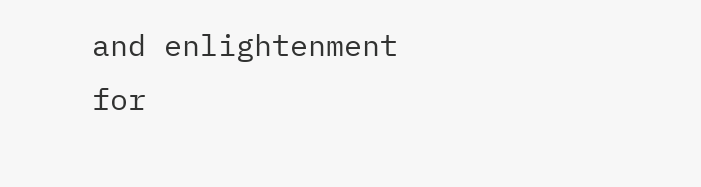and enlightenment for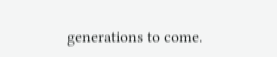generations to come.